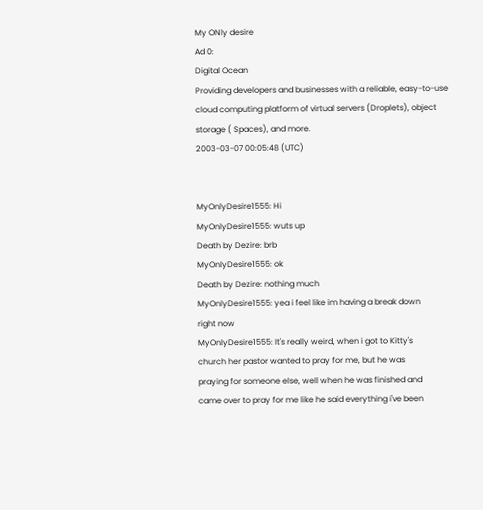My ONly desire
Ad 0:
Digital Ocean
Providing developers and businesses with a reliable, easy-to-use cloud computing platform of virtual servers (Droplets), object storage ( Spaces), and more.
2003-03-07 00:05:48 (UTC)


MyOnlyDesire1555: Hi
MyOnlyDesire1555: wuts up
Death by Dezire: brb
MyOnlyDesire1555: ok
Death by Dezire: nothing much
MyOnlyDesire1555: yea i feel like im having a break down
right now
MyOnlyDesire1555: It's really weird, when i got to Kitty's
church her pastor wanted to pray for me, but he was
praying for someone else, well when he was finished and
came over to pray for me like he said everything i've been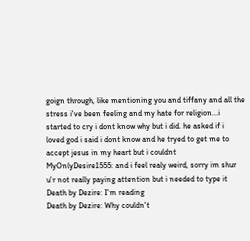goign through, like mentioning you and tiffany and all the
stress i've been feeling and my hate for religion...i
started to cry i dont know why but i did. he asked if i
loved god i said i dont know and he tryed to get me to
accept jesus in my heart but i couldnt
MyOnlyDesire1555: and i feel realy weird, sorry im shur
u'r not really paying attention but i needed to type it
Death by Dezire: I'm reading
Death by Dezire: Why couldn't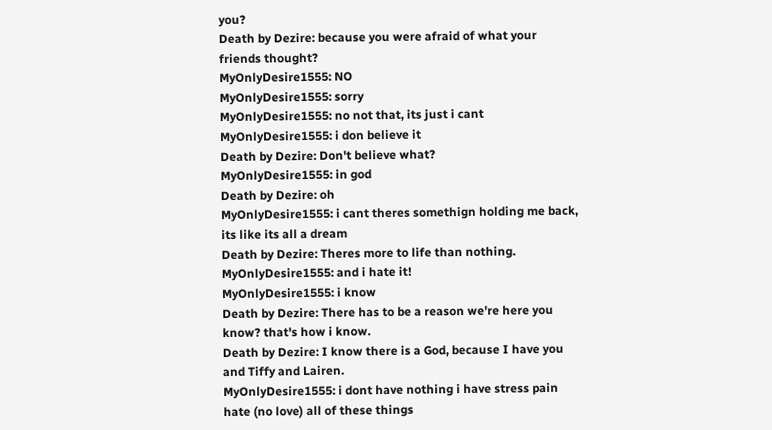you?
Death by Dezire: because you were afraid of what your
friends thought?
MyOnlyDesire1555: NO
MyOnlyDesire1555: sorry
MyOnlyDesire1555: no not that, its just i cant
MyOnlyDesire1555: i don believe it
Death by Dezire: Don't believe what?
MyOnlyDesire1555: in god
Death by Dezire: oh
MyOnlyDesire1555: i cant theres somethign holding me back,
its like its all a dream
Death by Dezire: Theres more to life than nothing.
MyOnlyDesire1555: and i hate it!
MyOnlyDesire1555: i know
Death by Dezire: There has to be a reason we're here you
know? that's how i know.
Death by Dezire: I know there is a God, because I have you
and Tiffy and Lairen.
MyOnlyDesire1555: i dont have nothing i have stress pain
hate (no love) all of these things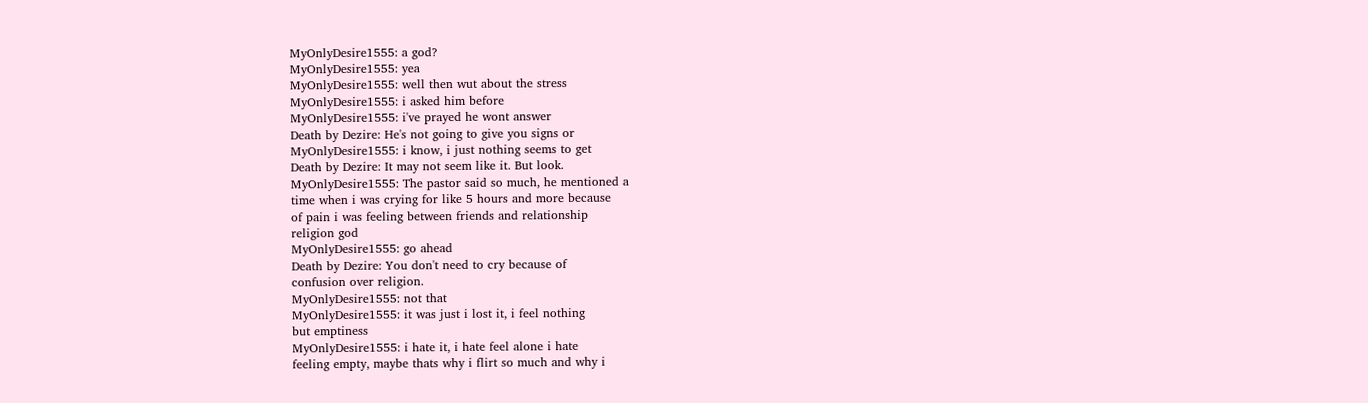MyOnlyDesire1555: a god?
MyOnlyDesire1555: yea
MyOnlyDesire1555: well then wut about the stress
MyOnlyDesire1555: i asked him before
MyOnlyDesire1555: i've prayed he wont answer
Death by Dezire: He's not going to give you signs or
MyOnlyDesire1555: i know, i just nothing seems to get
Death by Dezire: It may not seem like it. But look.
MyOnlyDesire1555: The pastor said so much, he mentioned a
time when i was crying for like 5 hours and more because
of pain i was feeling between friends and relationship
religion god
MyOnlyDesire1555: go ahead
Death by Dezire: You don't need to cry because of
confusion over religion.
MyOnlyDesire1555: not that
MyOnlyDesire1555: it was just i lost it, i feel nothing
but emptiness
MyOnlyDesire1555: i hate it, i hate feel alone i hate
feeling empty, maybe thats why i flirt so much and why i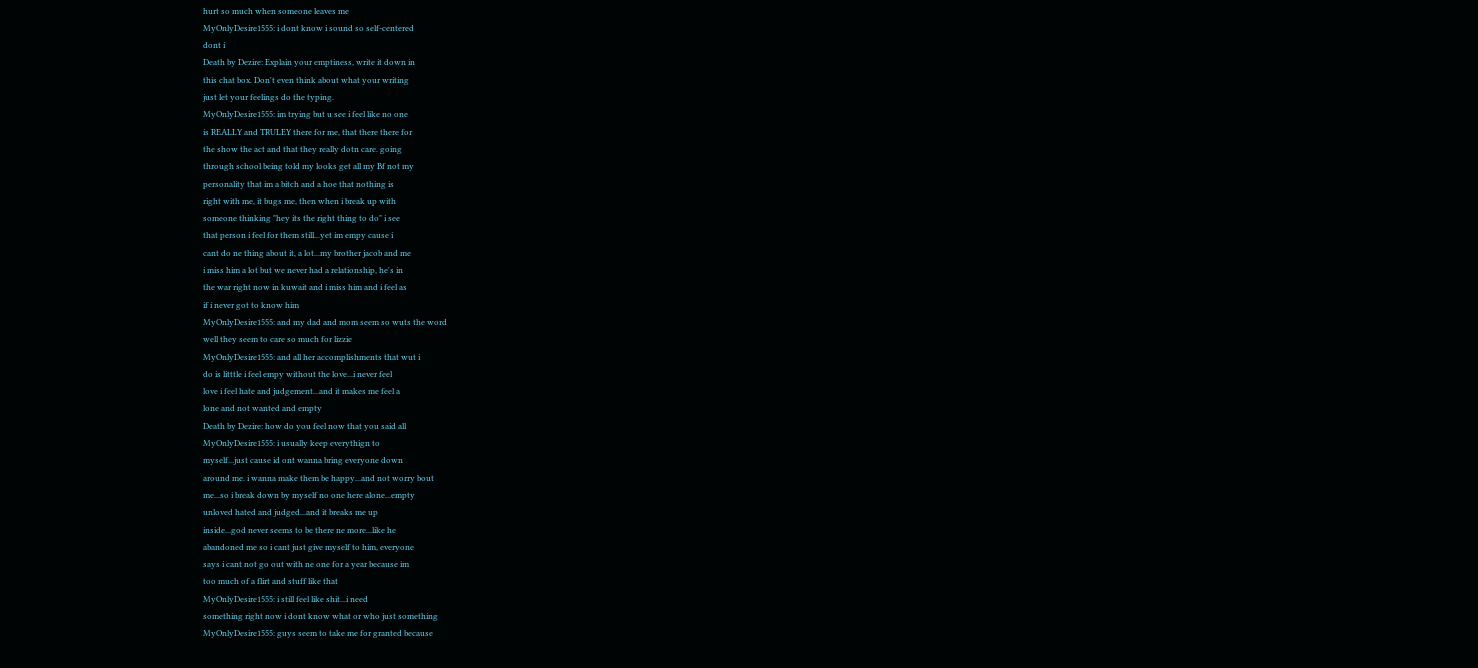hurt so much when someone leaves me
MyOnlyDesire1555: i dont know i sound so self-centered
dont i
Death by Dezire: Explain your emptiness, write it down in
this chat box. Don't even think about what your writing
just let your feelings do the typing.
MyOnlyDesire1555: im trying but u see i feel like no one
is REALLY and TRULEY there for me, that there there for
the show the act and that they really dotn care. going
through school being told my looks get all my Bf not my
personality that im a bitch and a hoe that nothing is
right with me, it bugs me, then when i break up with
someone thinking "hey its the right thing to do" i see
that person i feel for them still...yet im empy cause i
cant do ne thing about it, a lot...my brother jacob and me
i miss him a lot but we never had a relationship, he's in
the war right now in kuwait and i miss him and i feel as
if i never got to know him
MyOnlyDesire1555: and my dad and mom seem so wuts the word
well they seem to care so much for lizzie
MyOnlyDesire1555: and all her accomplishments that wut i
do is litttle i feel empy without the love...i never feel
love i feel hate and judgement...and it makes me feel a
lone and not wanted and empty
Death by Dezire: how do you feel now that you said all
MyOnlyDesire1555: i usually keep everythign to
myself...just cause id ont wanna bring everyone down
around me. i wanna make them be happy...and not worry bout
me...so i break down by myself no one here alone...empty
unloved hated and judged...and it breaks me up
inside...god never seems to be there ne more...like he
abandoned me so i cant just give myself to him, everyone
says i cant not go out with ne one for a year because im
too much of a flirt and stuff like that
MyOnlyDesire1555: i still feel like shit...i need
something right now i dont know what or who just something
MyOnlyDesire1555: guys seem to take me for granted because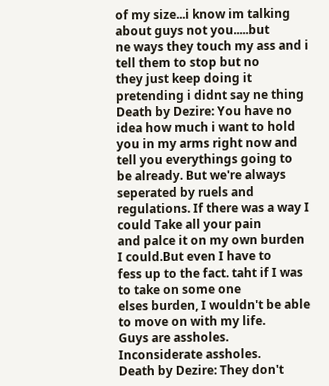of my size...i know im talking about guys not you.....but
ne ways they touch my ass and i tell them to stop but no
they just keep doing it pretending i didnt say ne thing
Death by Dezire: You have no idea how much i want to hold
you in my arms right now and tell you everythings going to
be already. But we're always seperated by ruels and
regulations. If there was a way I could Take all your pain
and palce it on my own burden I could.But even I have to
fess up to the fact. taht if I was to take on some one
elses burden, I wouldn't be able to move on with my life.
Guys are assholes. Inconsiderate assholes.
Death by Dezire: They don't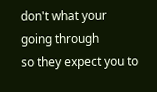don't what your going through
so they expect you to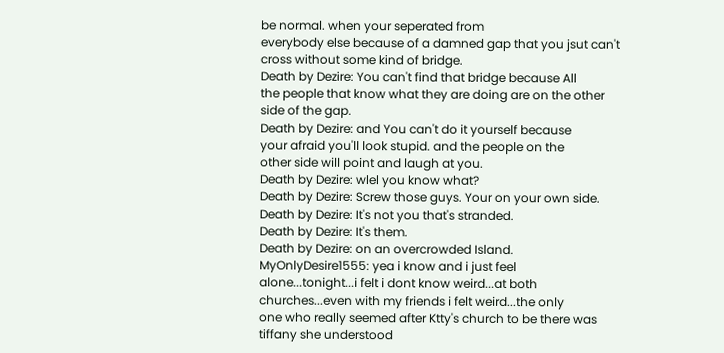be normal. when your seperated from
everybody else because of a damned gap that you jsut can't
cross without some kind of bridge.
Death by Dezire: You can't find that bridge because All
the people that know what they are doing are on the other
side of the gap.
Death by Dezire: and You can't do it yourself because
your afraid you'll look stupid. and the people on the
other side will point and laugh at you.
Death by Dezire: wlel you know what?
Death by Dezire: Screw those guys. Your on your own side.
Death by Dezire: It's not you that's stranded.
Death by Dezire: It's them.
Death by Dezire: on an overcrowded Island.
MyOnlyDesire1555: yea i know and i just feel
alone...tonight...i felt i dont know weird...at both
churches...even with my friends i felt weird...the only
one who really seemed after Ktty's church to be there was
tiffany she understood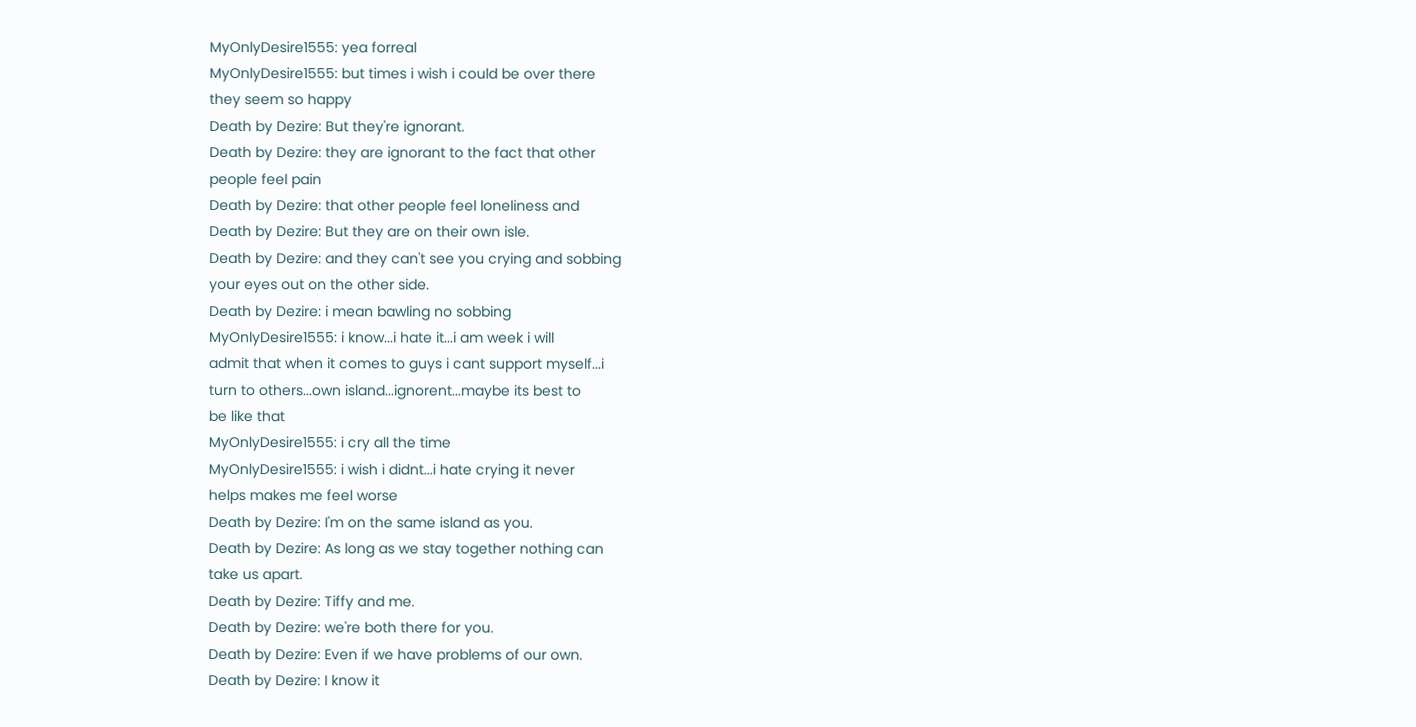MyOnlyDesire1555: yea forreal
MyOnlyDesire1555: but times i wish i could be over there
they seem so happy
Death by Dezire: But they're ignorant.
Death by Dezire: they are ignorant to the fact that other
people feel pain
Death by Dezire: that other people feel loneliness and
Death by Dezire: But they are on their own isle.
Death by Dezire: and they can't see you crying and sobbing
your eyes out on the other side.
Death by Dezire: i mean bawling no sobbing
MyOnlyDesire1555: i know...i hate it...i am week i will
admit that when it comes to guys i cant support myself...i
turn to others...own island...ignorent...maybe its best to
be like that
MyOnlyDesire1555: i cry all the time
MyOnlyDesire1555: i wish i didnt...i hate crying it never
helps makes me feel worse
Death by Dezire: I'm on the same island as you.
Death by Dezire: As long as we stay together nothing can
take us apart.
Death by Dezire: Tiffy and me.
Death by Dezire: we're both there for you.
Death by Dezire: Even if we have problems of our own.
Death by Dezire: I know it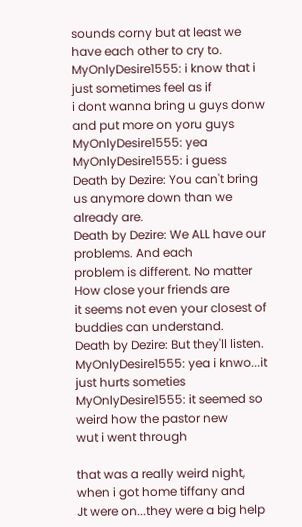sounds corny but at least we
have each other to cry to.
MyOnlyDesire1555: i know that i just sometimes feel as if
i dont wanna bring u guys donw and put more on yoru guys
MyOnlyDesire1555: yea
MyOnlyDesire1555: i guess
Death by Dezire: You can't bring us anymore down than we
already are.
Death by Dezire: We ALL have our problems. And each
problem is different. No matter How close your friends are
it seems not even your closest of buddies can understand.
Death by Dezire: But they'll listen.
MyOnlyDesire1555: yea i knwo...it just hurts someties
MyOnlyDesire1555: it seemed so weird how the pastor new
wut i went through

that was a really weird night, when i got home tiffany and
Jt were on...they were a big help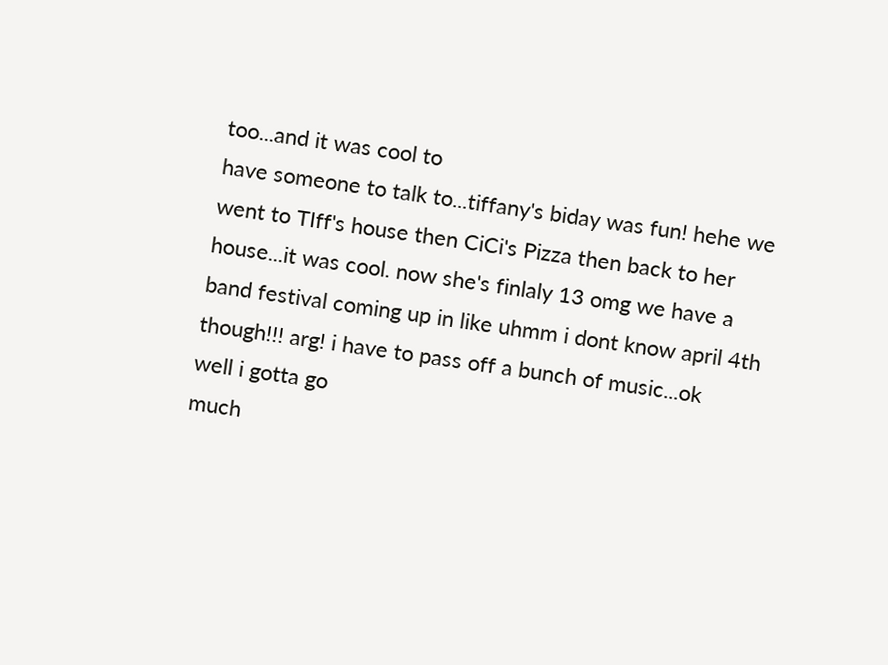too...and it was cool to
have someone to talk to...tiffany's biday was fun! hehe we
went to TIff's house then CiCi's Pizza then back to her
house...it was cool. now she's finlaly 13 omg we have a
band festival coming up in like uhmm i dont know april 4th
though!!! arg! i have to pass off a bunch of music...ok
well i gotta go
much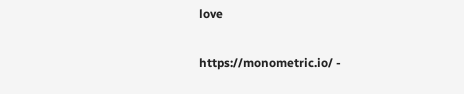love

https://monometric.io/ -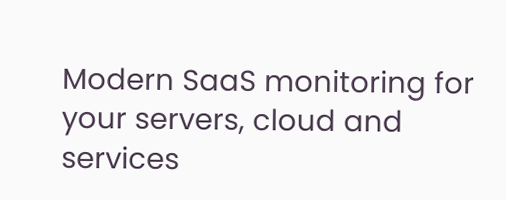Modern SaaS monitoring for your servers, cloud and services